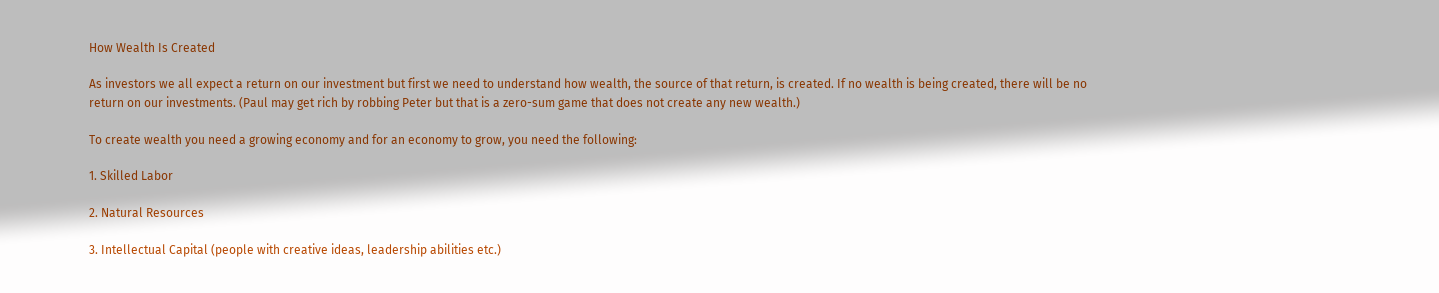How Wealth Is Created

As investors we all expect a return on our investment but first we need to understand how wealth, the source of that return, is created. If no wealth is being created, there will be no return on our investments. (Paul may get rich by robbing Peter but that is a zero-sum game that does not create any new wealth.)

To create wealth you need a growing economy and for an economy to grow, you need the following:

1. Skilled Labor

2. Natural Resources

3. Intellectual Capital (people with creative ideas, leadership abilities etc.)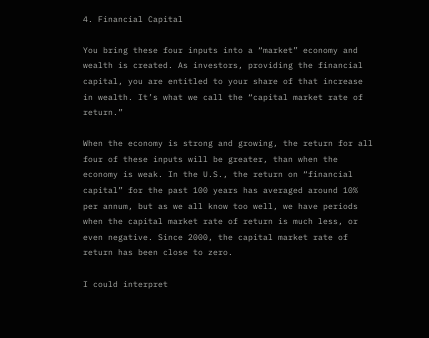4. Financial Capital

You bring these four inputs into a “market” economy and wealth is created. As investors, providing the financial capital, you are entitled to your share of that increase in wealth. It’s what we call the “capital market rate of return.”

When the economy is strong and growing, the return for all four of these inputs will be greater, than when the economy is weak. In the U.S., the return on “financial capital” for the past 100 years has averaged around 10% per annum, but as we all know too well, we have periods when the capital market rate of return is much less, or even negative. Since 2000, the capital market rate of return has been close to zero.

I could interpret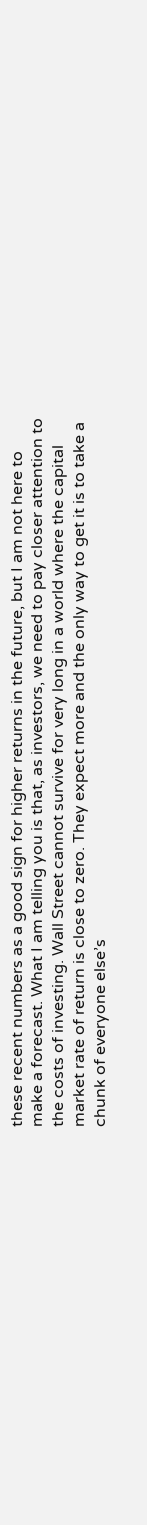these recent numbers as a good sign for higher returns in the future, but I am not here to make a forecast. What I am telling you is that, as investors, we need to pay closer attention to the costs of investing. Wall Street cannot survive for very long in a world where the capital market rate of return is close to zero. They expect more and the only way to get it is to take a chunk of everyone else’s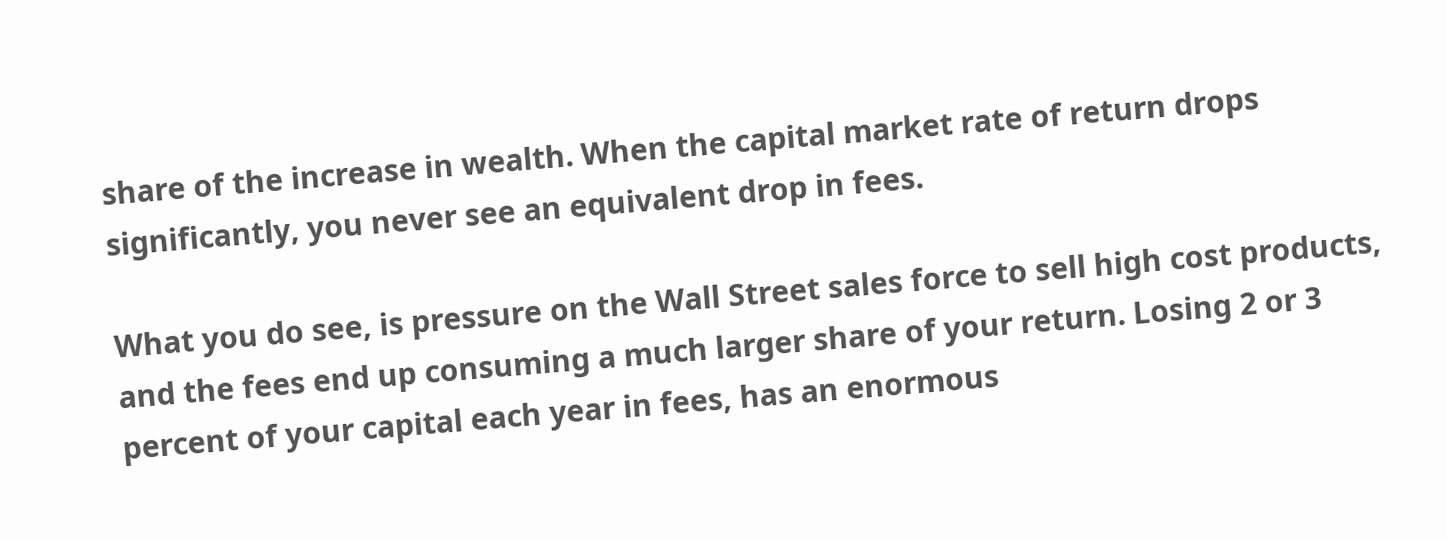share of the increase in wealth. When the capital market rate of return drops significantly, you never see an equivalent drop in fees.

What you do see, is pressure on the Wall Street sales force to sell high cost products, and the fees end up consuming a much larger share of your return. Losing 2 or 3 percent of your capital each year in fees, has an enormous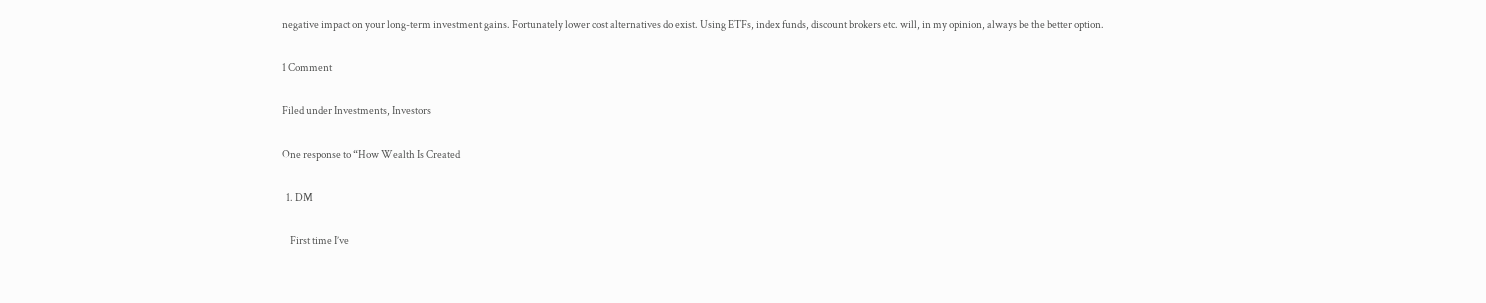negative impact on your long-term investment gains. Fortunately lower cost alternatives do exist. Using ETFs, index funds, discount brokers etc. will, in my opinion, always be the better option.

1 Comment

Filed under Investments, Investors

One response to “How Wealth Is Created

  1. DM

    First time I’ve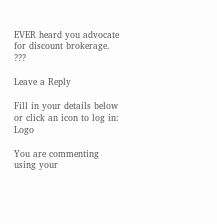EVER heard you advocate for discount brokerage. ???

Leave a Reply

Fill in your details below or click an icon to log in: Logo

You are commenting using your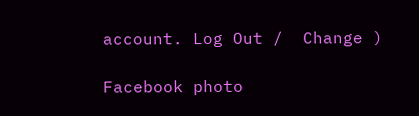account. Log Out /  Change )

Facebook photo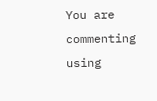You are commenting using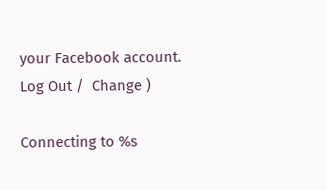your Facebook account. Log Out /  Change )

Connecting to %s